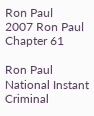Ron Paul
2007 Ron Paul Chapter 61

Ron Paul National Instant Criminal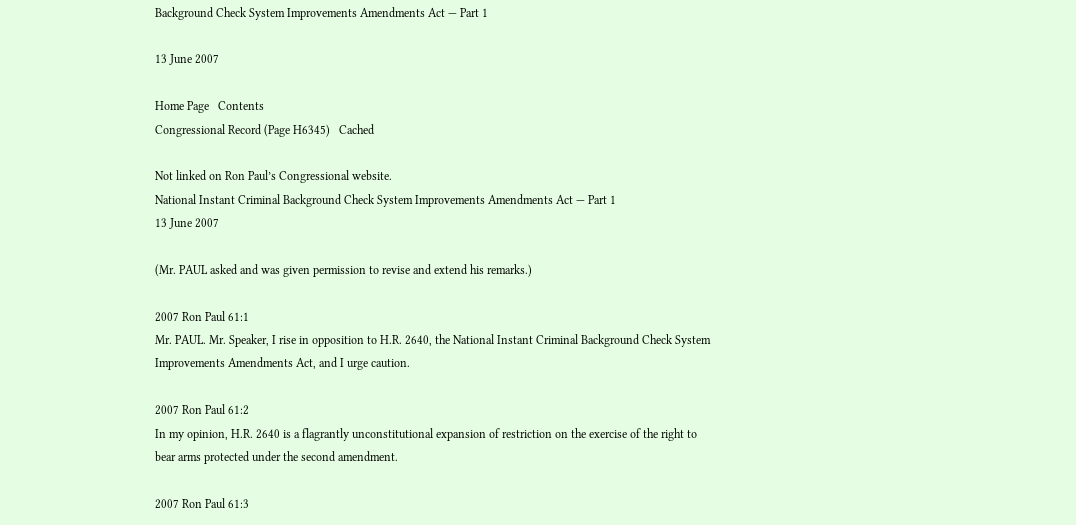Background Check System Improvements Amendments Act — Part 1

13 June 2007

Home Page   Contents
Congressional Record (Page H6345)   Cached

Not linked on Ron Paul’s Congressional website.
National Instant Criminal Background Check System Improvements Amendments Act — Part 1
13 June 2007

(Mr. PAUL asked and was given permission to revise and extend his remarks.)

2007 Ron Paul 61:1
Mr. PAUL. Mr. Speaker, I rise in opposition to H.R. 2640, the National Instant Criminal Background Check System Improvements Amendments Act, and I urge caution.

2007 Ron Paul 61:2
In my opinion, H.R. 2640 is a flagrantly unconstitutional expansion of restriction on the exercise of the right to bear arms protected under the second amendment.

2007 Ron Paul 61:3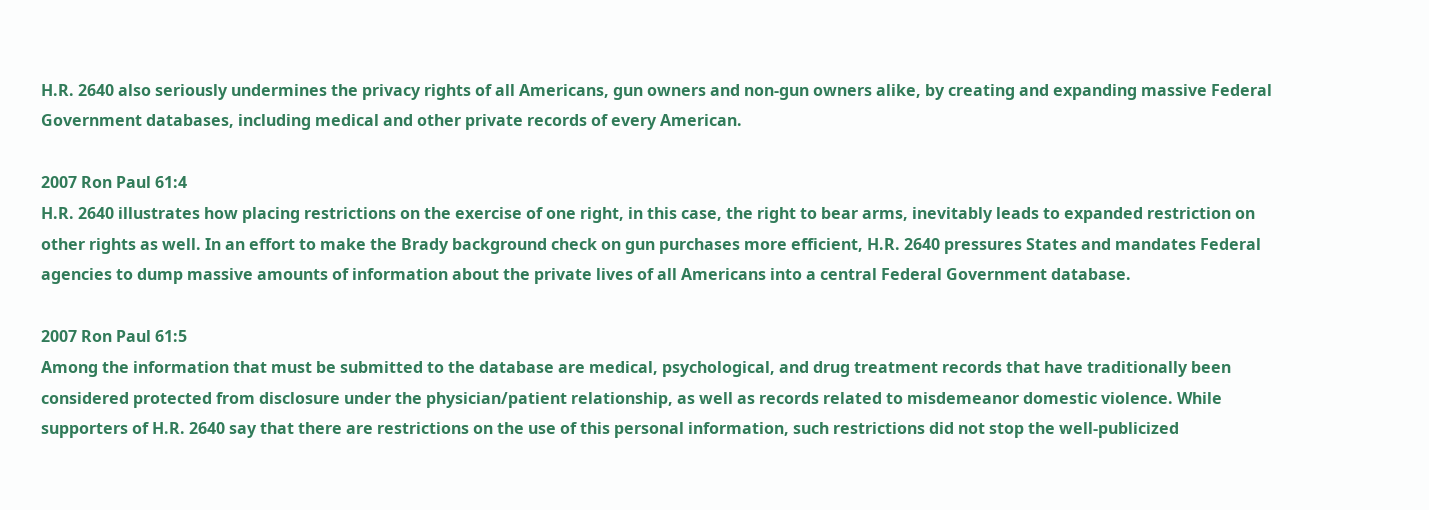H.R. 2640 also seriously undermines the privacy rights of all Americans, gun owners and non-gun owners alike, by creating and expanding massive Federal Government databases, including medical and other private records of every American.

2007 Ron Paul 61:4
H.R. 2640 illustrates how placing restrictions on the exercise of one right, in this case, the right to bear arms, inevitably leads to expanded restriction on other rights as well. In an effort to make the Brady background check on gun purchases more efficient, H.R. 2640 pressures States and mandates Federal agencies to dump massive amounts of information about the private lives of all Americans into a central Federal Government database.

2007 Ron Paul 61:5
Among the information that must be submitted to the database are medical, psychological, and drug treatment records that have traditionally been considered protected from disclosure under the physician/patient relationship, as well as records related to misdemeanor domestic violence. While supporters of H.R. 2640 say that there are restrictions on the use of this personal information, such restrictions did not stop the well-publicized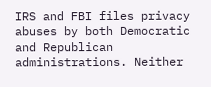IRS and FBI files privacy abuses by both Democratic and Republican administrations. Neither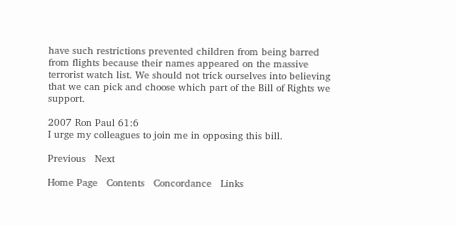have such restrictions prevented children from being barred from flights because their names appeared on the massive terrorist watch list. We should not trick ourselves into believing that we can pick and choose which part of the Bill of Rights we support.

2007 Ron Paul 61:6
I urge my colleagues to join me in opposing this bill.

Previous   Next

Home Page   Contents   Concordance   Links